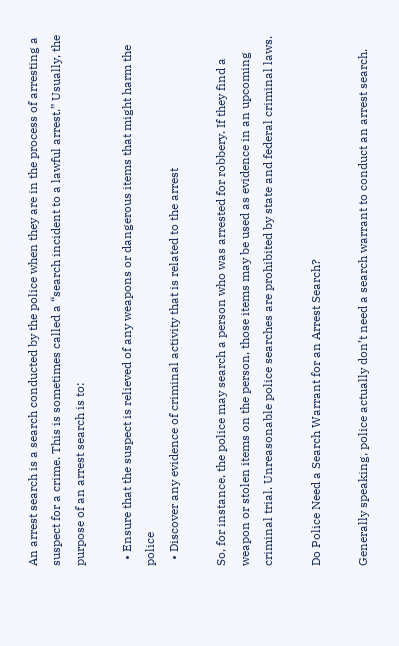An arrest search is a search conducted by the police when they are in the process of arresting a suspect for a crime. This is sometimes called a “search incident to a lawful arrest.” Usually, the purpose of an arrest search is to:

  • Ensure that the suspect is relieved of any weapons or dangerous items that might harm the police
  • Discover any evidence of criminal activity that is related to the arrest

So, for instance, the police may search a person who was arrested for robbery. If they find a weapon or stolen items on the person, those items may be used as evidence in an upcoming criminal trial. Unreasonable police searches are prohibited by state and federal criminal laws.

Do Police Need a Search Warrant for an Arrest Search?

Generally speaking, police actually don’t need a search warrant to conduct an arrest search.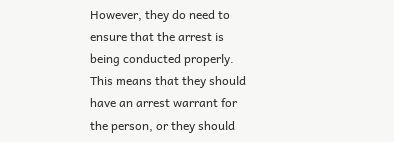However, they do need to ensure that the arrest is being conducted properly. This means that they should have an arrest warrant for the person, or they should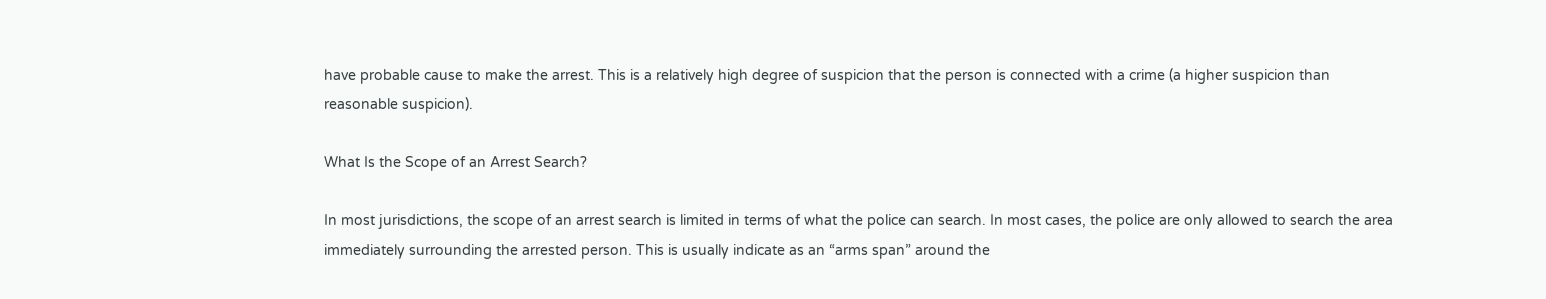have probable cause to make the arrest. This is a relatively high degree of suspicion that the person is connected with a crime (a higher suspicion than reasonable suspicion).

What Is the Scope of an Arrest Search?

In most jurisdictions, the scope of an arrest search is limited in terms of what the police can search. In most cases, the police are only allowed to search the area immediately surrounding the arrested person. This is usually indicate as an “arms span” around the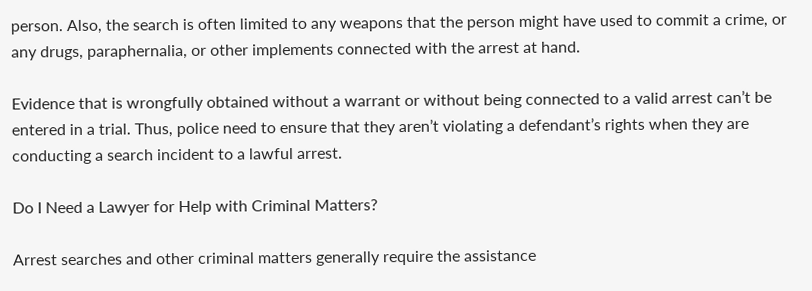person. Also, the search is often limited to any weapons that the person might have used to commit a crime, or any drugs, paraphernalia, or other implements connected with the arrest at hand.

Evidence that is wrongfully obtained without a warrant or without being connected to a valid arrest can’t be entered in a trial. Thus, police need to ensure that they aren’t violating a defendant’s rights when they are conducting a search incident to a lawful arrest.

Do I Need a Lawyer for Help with Criminal Matters?

Arrest searches and other criminal matters generally require the assistance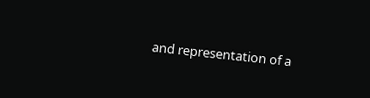and representation of a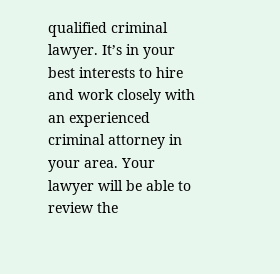qualified criminal lawyer. It’s in your best interests to hire and work closely with an experienced criminal attorney in your area. Your lawyer will be able to review the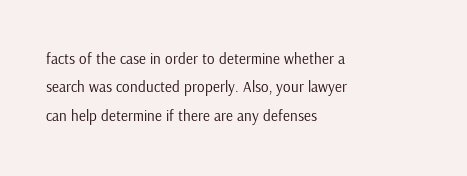facts of the case in order to determine whether a search was conducted properly. Also, your lawyer can help determine if there are any defenses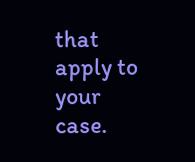that apply to your case.